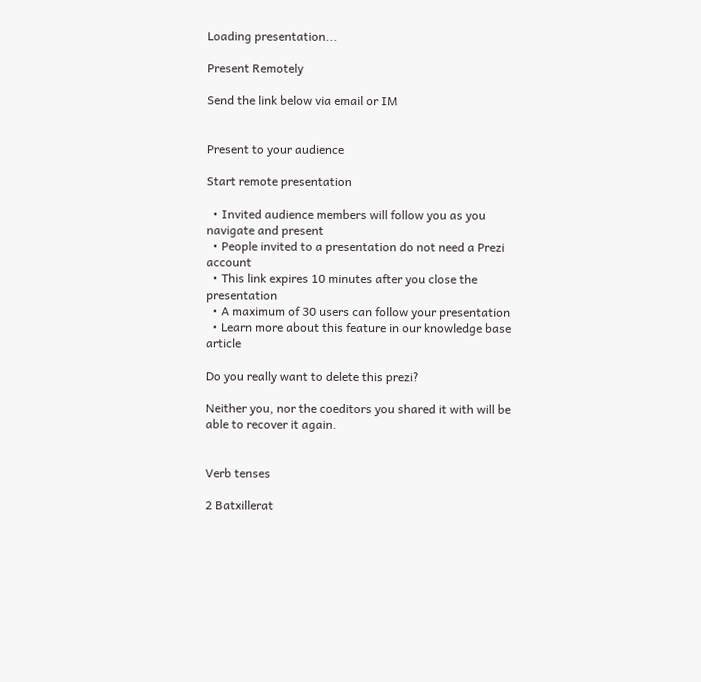Loading presentation...

Present Remotely

Send the link below via email or IM


Present to your audience

Start remote presentation

  • Invited audience members will follow you as you navigate and present
  • People invited to a presentation do not need a Prezi account
  • This link expires 10 minutes after you close the presentation
  • A maximum of 30 users can follow your presentation
  • Learn more about this feature in our knowledge base article

Do you really want to delete this prezi?

Neither you, nor the coeditors you shared it with will be able to recover it again.


Verb tenses

2 Batxillerat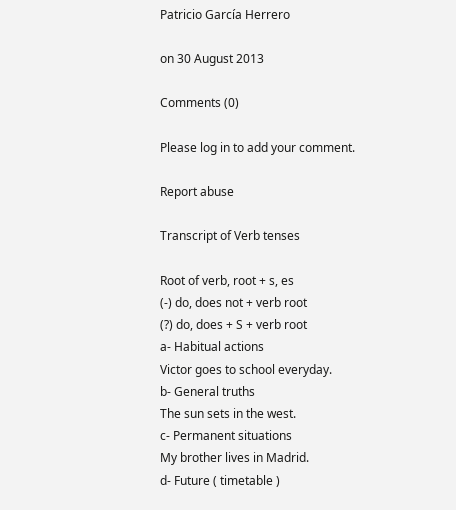Patricio García Herrero

on 30 August 2013

Comments (0)

Please log in to add your comment.

Report abuse

Transcript of Verb tenses

Root of verb, root + s, es
(-) do, does not + verb root
(?) do, does + S + verb root
a- Habitual actions
Victor goes to school everyday.
b- General truths
The sun sets in the west.
c- Permanent situations
My brother lives in Madrid.
d- Future ( timetable )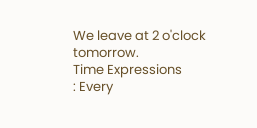We leave at 2 o'clock tomorrow.
Time Expressions
: Every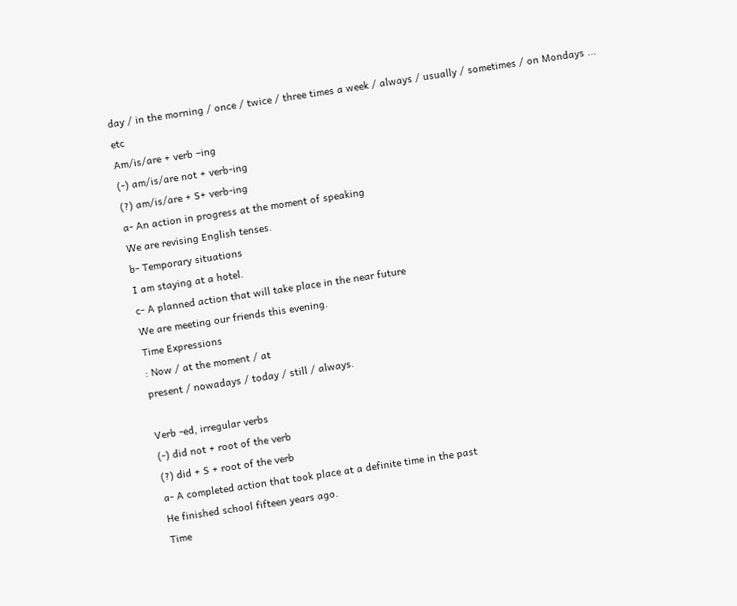day / in the morning / once / twice / three times a week / always / usually / sometimes / on Mondays ... etc
Am/is/are + verb –ing
(-) am/is/are not + verb-ing
(?) am/is/are + S+ verb-ing
a- An action in progress at the moment of speaking
We are revising English tenses.
b- Temporary situations
I am staying at a hotel.
c- A planned action that will take place in the near future
We are meeting our friends this evening.
Time Expressions
: Now / at the moment / at
present / nowadays / today / still / always.

Verb -ed, irregular verbs
(-) did not + root of the verb
(?) did + S + root of the verb
a- A completed action that took place at a definite time in the past
He finished school fifteen years ago.
Time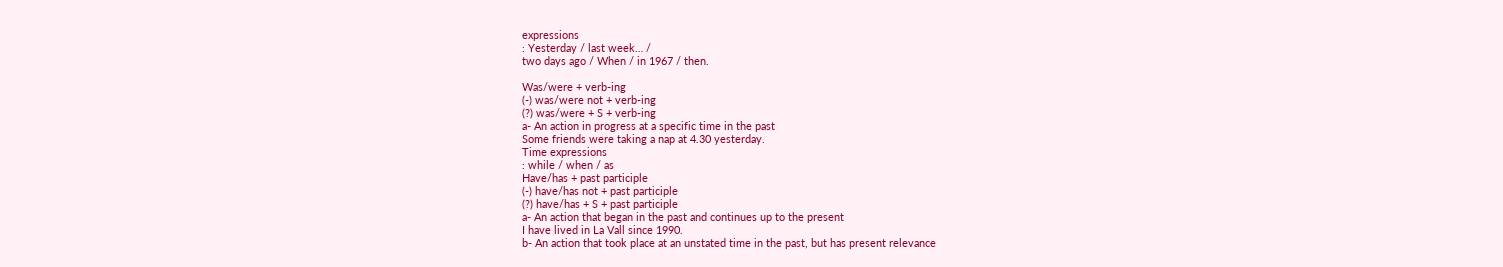expressions
: Yesterday / last week… /
two days ago / When / in 1967 / then.

Was/were + verb-ing
(-) was/were not + verb-ing
(?) was/were + S + verb-ing
a- An action in progress at a specific time in the past
Some friends were taking a nap at 4.30 yesterday.
Time expressions
: while / when / as
Have/has + past participle
(-) have/has not + past participle
(?) have/has + S + past participle
a- An action that began in the past and continues up to the present
I have lived in La Vall since 1990.
b- An action that took place at an unstated time in the past, but has present relevance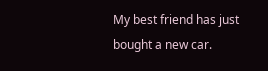My best friend has just bought a new car.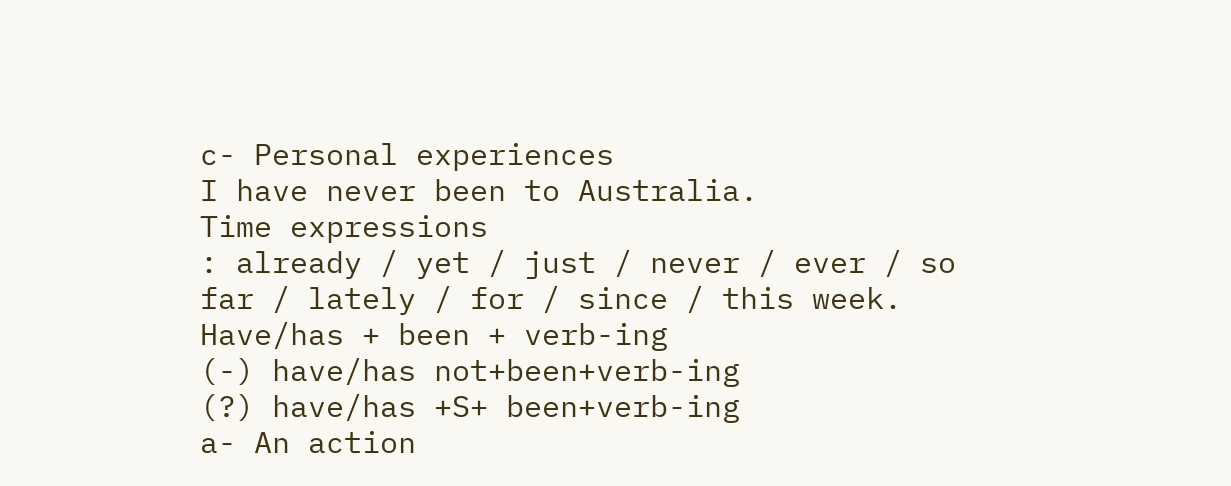c- Personal experiences
I have never been to Australia.
Time expressions
: already / yet / just / never / ever / so far / lately / for / since / this week.
Have/has + been + verb-ing
(-) have/has not+been+verb-ing
(?) have/has +S+ been+verb-ing
a- An action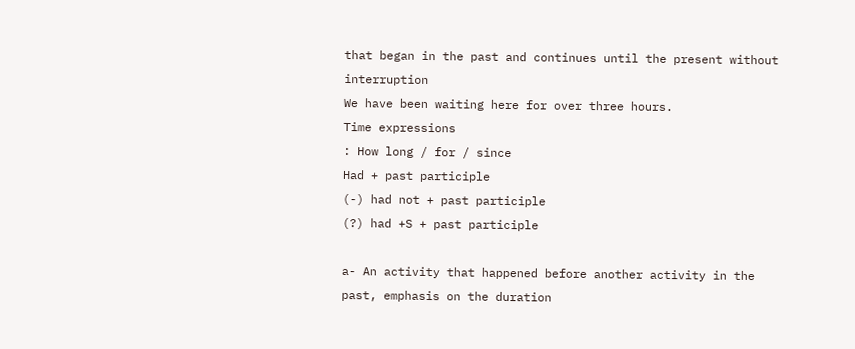that began in the past and continues until the present without interruption
We have been waiting here for over three hours.
Time expressions
: How long / for / since
Had + past participle
(-) had not + past participle
(?) had +S + past participle

a- An activity that happened before another activity in the past, emphasis on the duration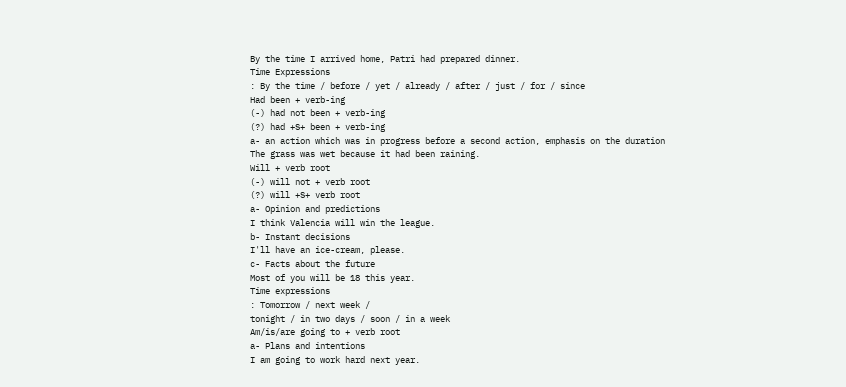By the time I arrived home, Patri had prepared dinner.
Time Expressions
: By the time / before / yet / already / after / just / for / since
Had been + verb-ing
(-) had not been + verb-ing
(?) had +S+ been + verb-ing
a- an action which was in progress before a second action, emphasis on the duration
The grass was wet because it had been raining.
Will + verb root
(-) will not + verb root
(?) will +S+ verb root
a- Opinion and predictions
I think Valencia will win the league.
b- Instant decisions
I'll have an ice-cream, please.
c- Facts about the future
Most of you will be 18 this year.
Time expressions
: Tomorrow / next week /
tonight / in two days / soon / in a week
Am/is/are going to + verb root
a- Plans and intentions
I am going to work hard next year.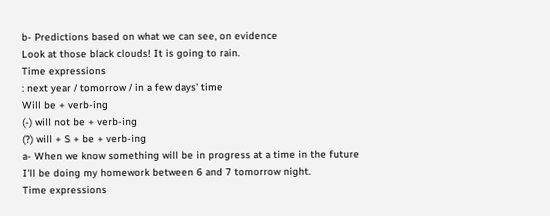b- Predictions based on what we can see, on evidence
Look at those black clouds! It is going to rain.
Time expressions
: next year / tomorrow / in a few days' time
Will be + verb-ing
(-) will not be + verb-ing
(?) will + S + be + verb-ing
a- When we know something will be in progress at a time in the future
I'll be doing my homework between 6 and 7 tomorrow night.
Time expressions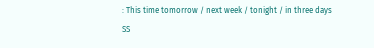: This time tomorrow / next week / tonight / in three days
SS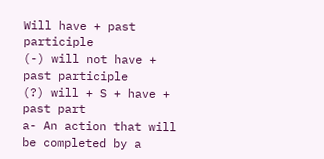Will have + past participle
(-) will not have + past participle
(?) will + S + have + past part
a- An action that will be completed by a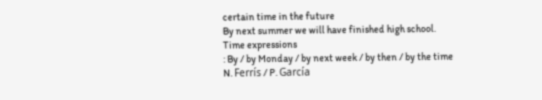certain time in the future
By next summer we will have finished high school.
Time expressions
: By / by Monday / by next week / by then / by the time
N. Ferrís / P. García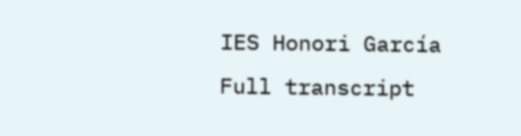IES Honori García
Full transcript